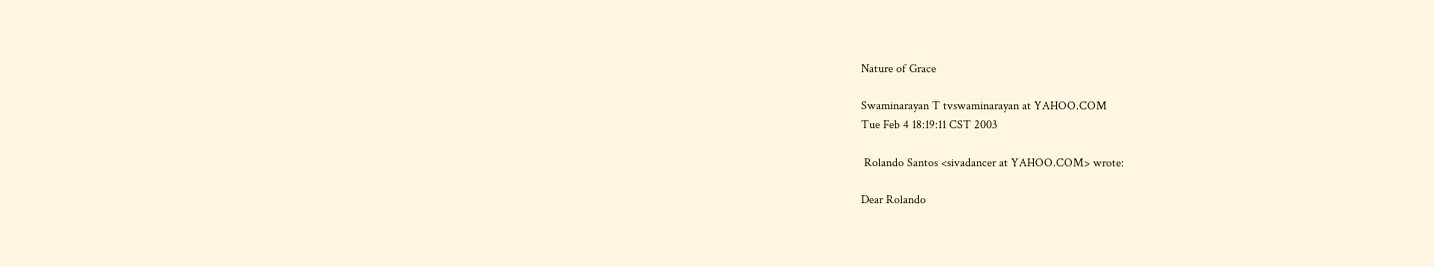Nature of Grace

Swaminarayan T tvswaminarayan at YAHOO.COM
Tue Feb 4 18:19:11 CST 2003

 Rolando Santos <sivadancer at YAHOO.COM> wrote:

Dear Rolando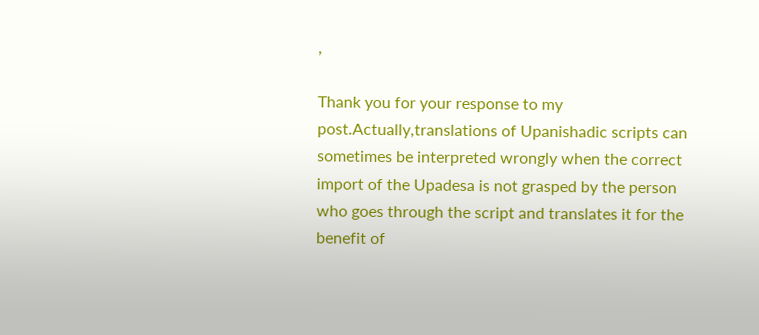,

Thank you for your response to my post.Actually,translations of Upanishadic scripts can sometimes be interpreted wrongly when the correct import of the Upadesa is not grasped by the person who goes through the script and translates it for the benefit of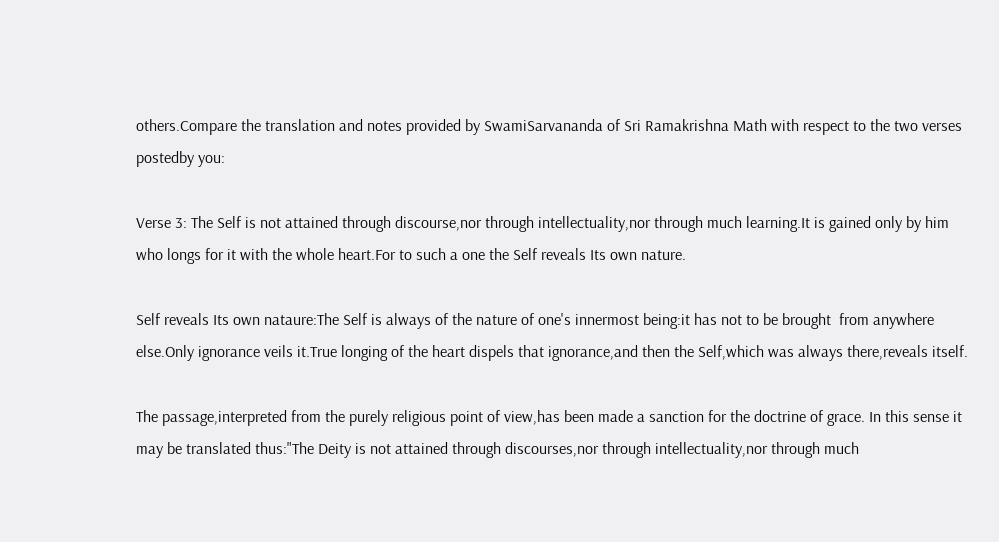others.Compare the translation and notes provided by SwamiSarvananda of Sri Ramakrishna Math with respect to the two verses postedby you:

Verse 3: The Self is not attained through discourse,nor through intellectuality,nor through much learning.It is gained only by him who longs for it with the whole heart.For to such a one the Self reveals Its own nature.

Self reveals Its own nataure:The Self is always of the nature of one's innermost being:it has not to be brought  from anywhere else.Only ignorance veils it.True longing of the heart dispels that ignorance,and then the Self,which was always there,reveals itself.

The passage,interpreted from the purely religious point of view,has been made a sanction for the doctrine of grace. In this sense it may be translated thus:"The Deity is not attained through discourses,nor through intellectuality,nor through much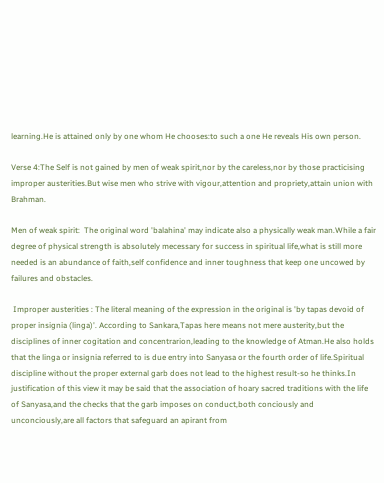learning.He is attained only by one whom He chooses:to such a one He reveals His own person.

Verse 4:The Self is not gained by men of weak spirit,nor by the careless,nor by those practicising improper austerities.But wise men who strive with vigour,attention and propriety,attain union with Brahman.

Men of weak spirit:  The original word 'balahina' may indicate also a physically weak man.While a fair degree of physical strength is absolutely mecessary for success in spiritual life,what is still more needed is an abundance of faith,self confidence and inner toughness that keep one uncowed by failures and obstacles.

 Improper austerities : The literal meaning of the expression in the original is 'by tapas devoid of proper insignia (linga)'. According to Sankara,Tapas here means not mere austerity,but the disciplines of inner cogitation and concentrarion,leading to the knowledge of Atman.He also holds that the linga or insignia referred to is due entry into Sanyasa or the fourth order of life.Spiritual discipline without the proper external garb does not lead to the highest result-so he thinks.In justification of this view it may be said that the association of hoary sacred traditions with the life of Sanyasa,and the checks that the garb imposes on conduct,both conciously and unconciously,are all factors that safeguard an apirant from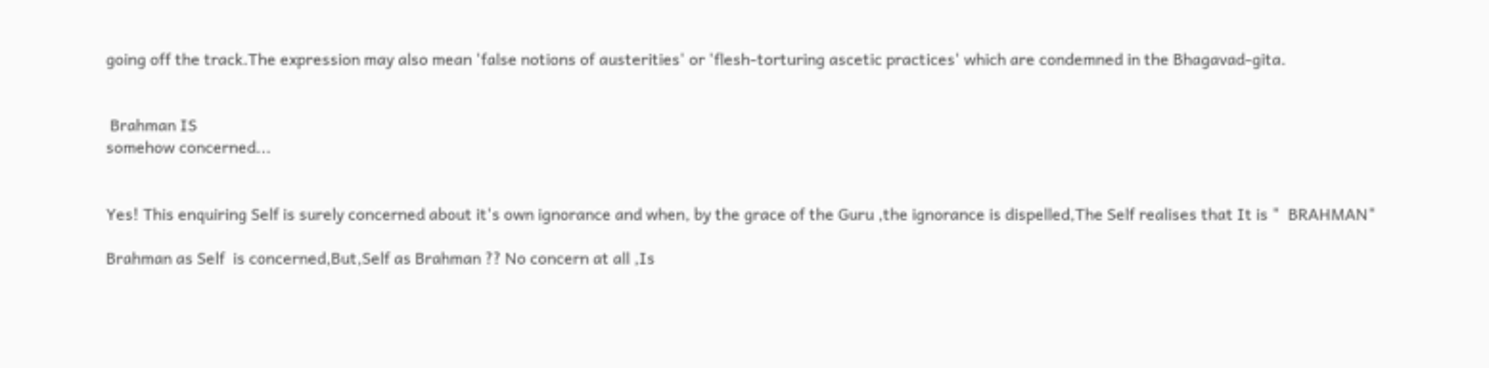going off the track.The expression may also mean 'false notions of austerities' or 'flesh-torturing ascetic practices' which are condemned in the Bhagavad-gita.


 Brahman IS
somehow concerned...


Yes! This enquiring Self is surely concerned about it's own ignorance and when, by the grace of the Guru ,the ignorance is dispelled,The Self realises that It is "  BRAHMAN"

Brahman as Self  is concerned,But,Self as Brahman ?? No concern at all ,Is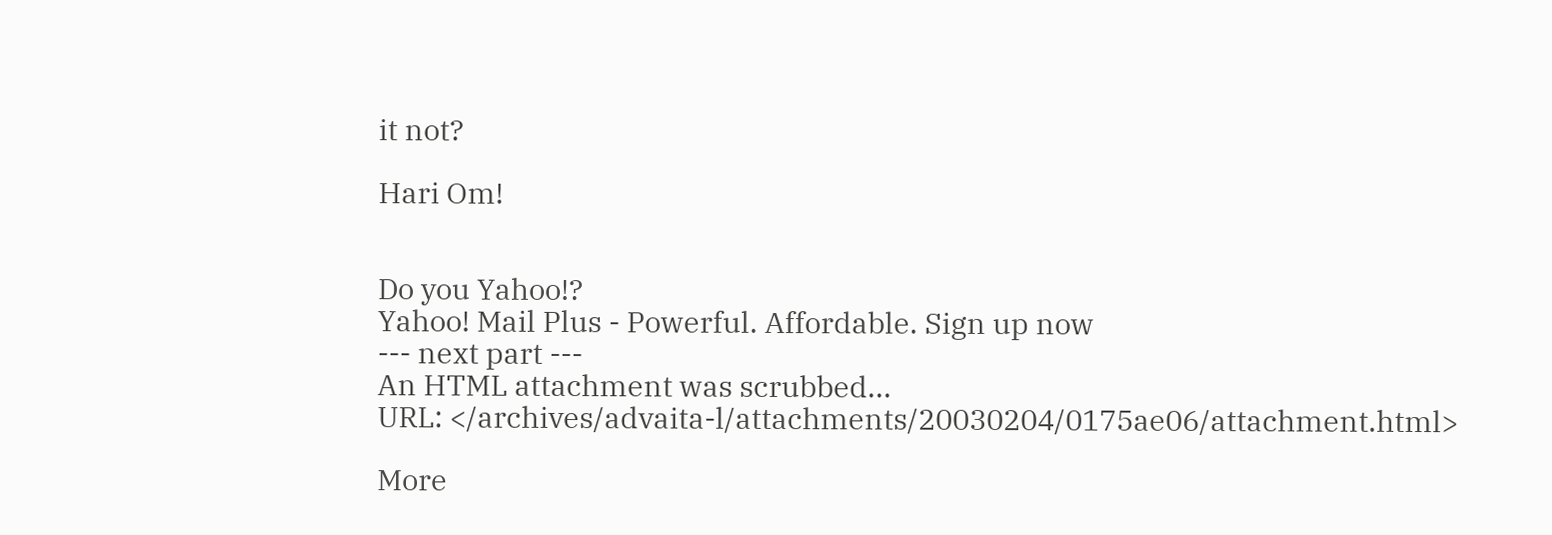it not?

Hari Om!


Do you Yahoo!?
Yahoo! Mail Plus - Powerful. Affordable. Sign up now
--- next part ---
An HTML attachment was scrubbed...
URL: </archives/advaita-l/attachments/20030204/0175ae06/attachment.html>

More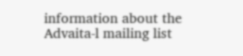information about the Advaita-l mailing list